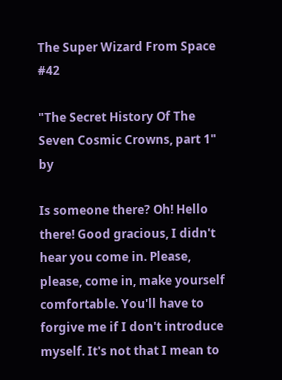The Super Wizard From Space #42

"The Secret History Of The Seven Cosmic Crowns, part 1" by

Is someone there? Oh! Hello there! Good gracious, I didn't hear you come in. Please, please, come in, make yourself comfortable. You'll have to forgive me if I don't introduce myself. It's not that I mean to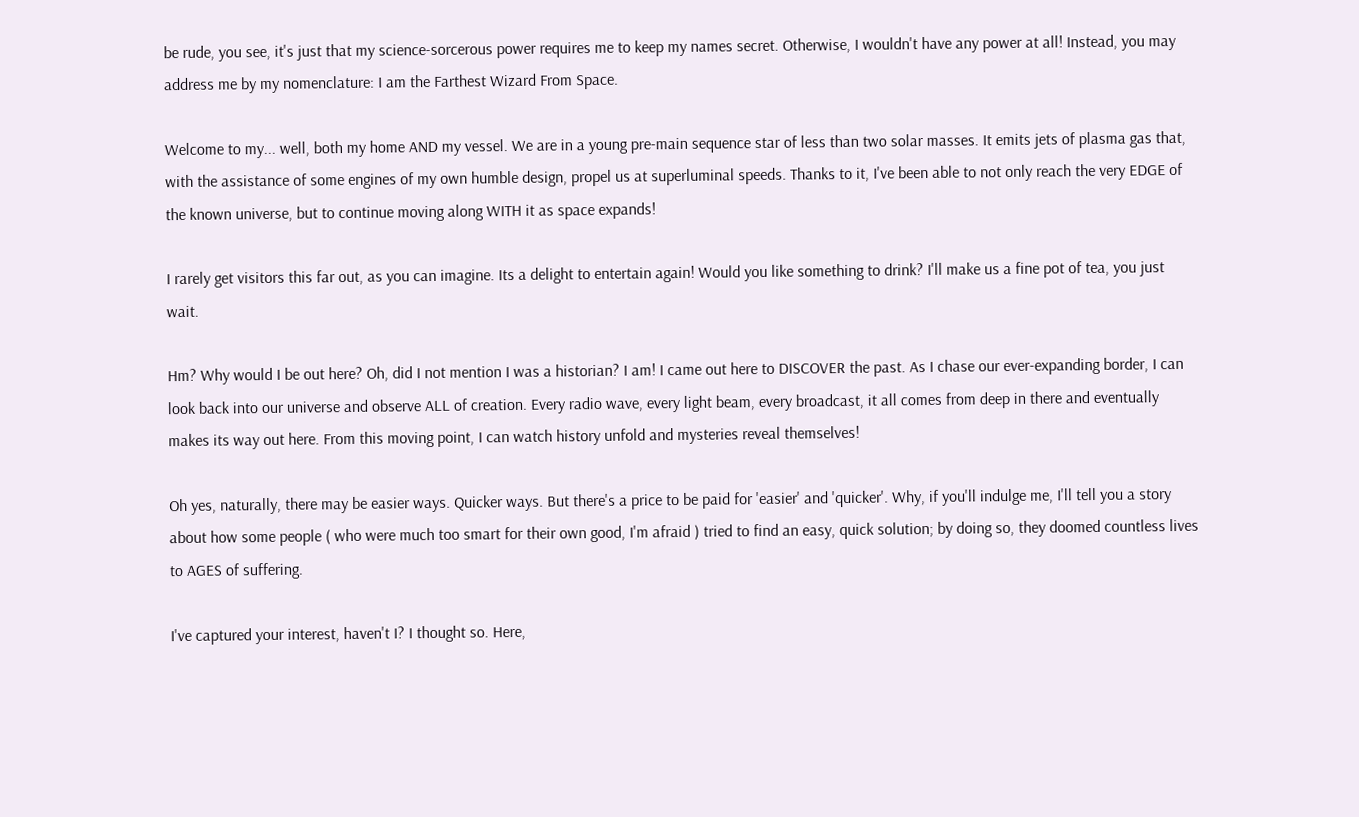be rude, you see, it's just that my science-sorcerous power requires me to keep my names secret. Otherwise, I wouldn't have any power at all! Instead, you may address me by my nomenclature: I am the Farthest Wizard From Space.

Welcome to my... well, both my home AND my vessel. We are in a young pre-main sequence star of less than two solar masses. It emits jets of plasma gas that, with the assistance of some engines of my own humble design, propel us at superluminal speeds. Thanks to it, I've been able to not only reach the very EDGE of the known universe, but to continue moving along WITH it as space expands!

I rarely get visitors this far out, as you can imagine. Its a delight to entertain again! Would you like something to drink? I'll make us a fine pot of tea, you just wait.

Hm? Why would I be out here? Oh, did I not mention I was a historian? I am! I came out here to DISCOVER the past. As I chase our ever-expanding border, I can look back into our universe and observe ALL of creation. Every radio wave, every light beam, every broadcast, it all comes from deep in there and eventually makes its way out here. From this moving point, I can watch history unfold and mysteries reveal themselves!

Oh yes, naturally, there may be easier ways. Quicker ways. But there's a price to be paid for 'easier' and 'quicker'. Why, if you'll indulge me, I'll tell you a story about how some people ( who were much too smart for their own good, I'm afraid ) tried to find an easy, quick solution; by doing so, they doomed countless lives to AGES of suffering.

I've captured your interest, haven't I? I thought so. Here,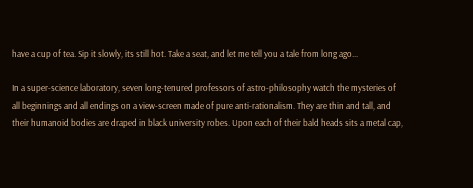have a cup of tea. Sip it slowly, its still hot. Take a seat, and let me tell you a tale from long ago...

In a super-science laboratory, seven long-tenured professors of astro-philosophy watch the mysteries of all beginnings and all endings on a view-screen made of pure anti-rationalism. They are thin and tall, and their humanoid bodies are draped in black university robes. Upon each of their bald heads sits a metal cap,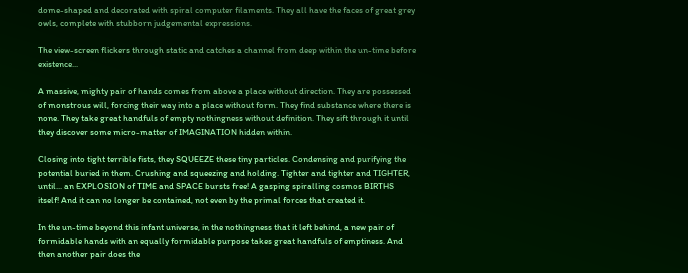dome-shaped and decorated with spiral computer filaments. They all have the faces of great grey owls, complete with stubborn judgemental expressions.

The view-screen flickers through static and catches a channel from deep within the un-time before existence...

A massive, mighty pair of hands comes from above a place without direction. They are possessed of monstrous will, forcing their way into a place without form. They find substance where there is none. They take great handfuls of empty nothingness without definition. They sift through it until they discover some micro-matter of IMAGINATION hidden within.

Closing into tight terrible fists, they SQUEEZE these tiny particles. Condensing and purifying the potential buried in them. Crushing and squeezing and holding. Tighter and tighter and TIGHTER, until... an EXPLOSION of TIME and SPACE bursts free! A gasping spiralling cosmos BIRTHS itself! And it can no longer be contained, not even by the primal forces that created it.

In the un-time beyond this infant universe, in the nothingness that it left behind, a new pair of formidable hands with an equally formidable purpose takes great handfuls of emptiness. And then another pair does the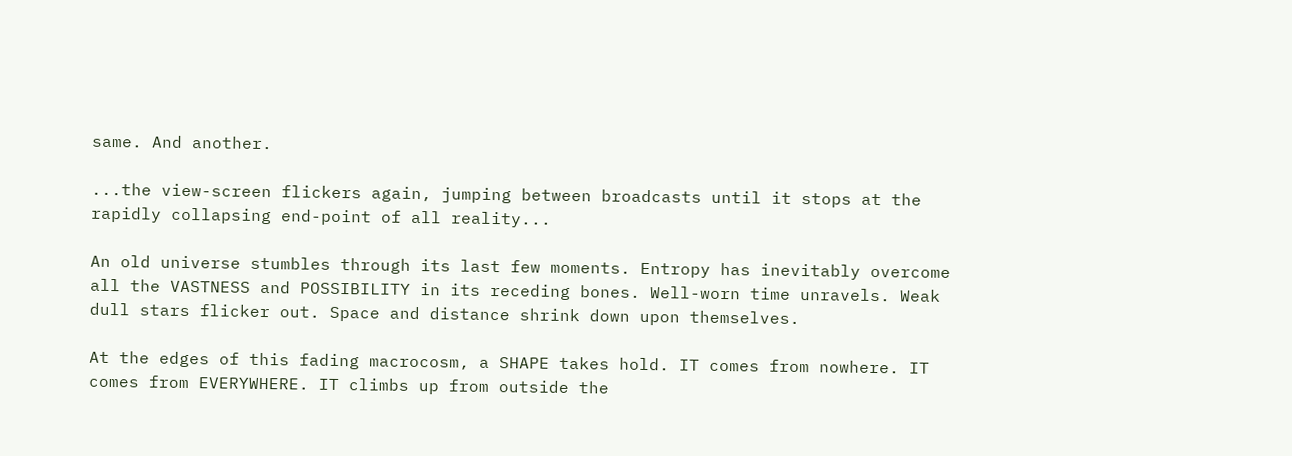same. And another.

...the view-screen flickers again, jumping between broadcasts until it stops at the rapidly collapsing end-point of all reality...

An old universe stumbles through its last few moments. Entropy has inevitably overcome all the VASTNESS and POSSIBILITY in its receding bones. Well-worn time unravels. Weak dull stars flicker out. Space and distance shrink down upon themselves.

At the edges of this fading macrocosm, a SHAPE takes hold. IT comes from nowhere. IT comes from EVERYWHERE. IT climbs up from outside the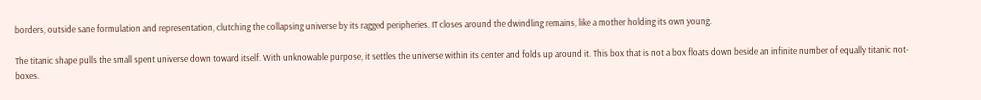borders, outside sane formulation and representation, clutching the collapsing universe by its ragged peripheries. IT closes around the dwindling remains, like a mother holding its own young.

The titanic shape pulls the small spent universe down toward itself. With unknowable purpose, it settles the universe within its center and folds up around it. This box that is not a box floats down beside an infinite number of equally titanic not-boxes.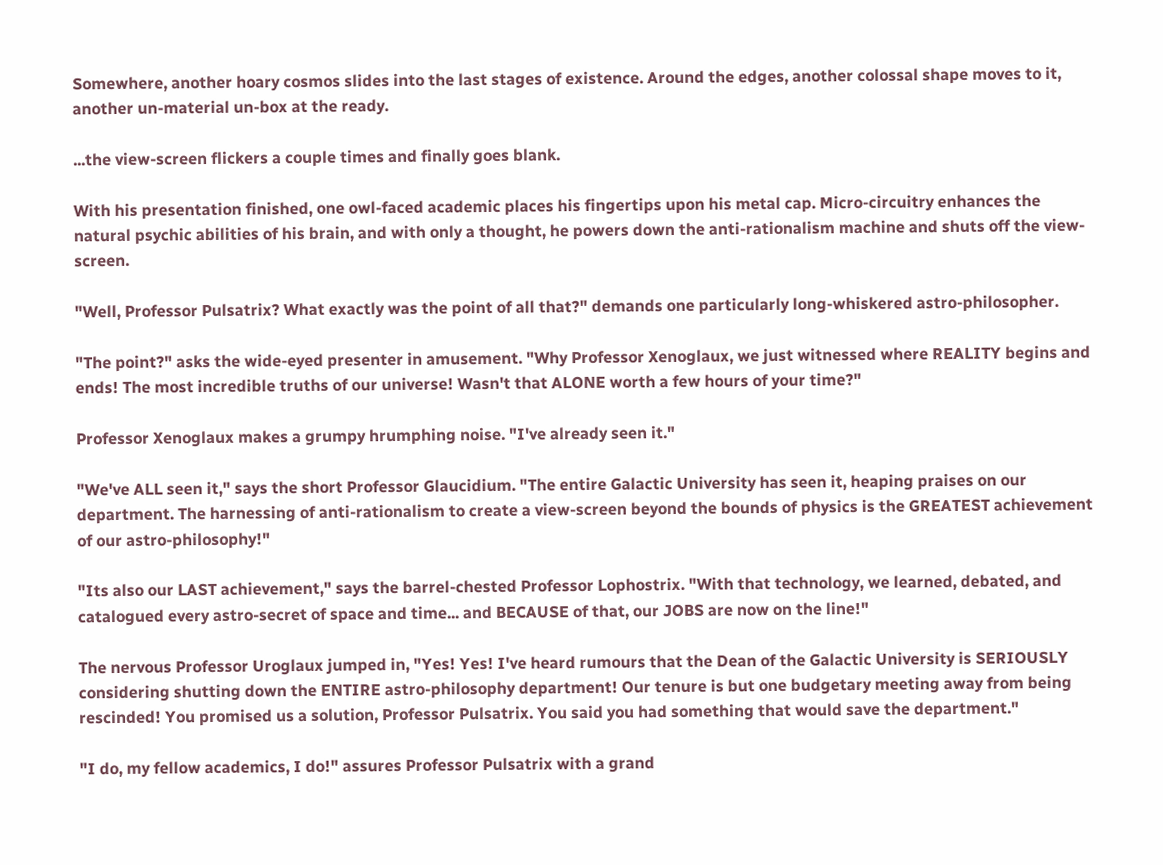Somewhere, another hoary cosmos slides into the last stages of existence. Around the edges, another colossal shape moves to it, another un-material un-box at the ready.

...the view-screen flickers a couple times and finally goes blank.

With his presentation finished, one owl-faced academic places his fingertips upon his metal cap. Micro-circuitry enhances the natural psychic abilities of his brain, and with only a thought, he powers down the anti-rationalism machine and shuts off the view-screen.

"Well, Professor Pulsatrix? What exactly was the point of all that?" demands one particularly long-whiskered astro-philosopher.

"The point?" asks the wide-eyed presenter in amusement. "Why Professor Xenoglaux, we just witnessed where REALITY begins and ends! The most incredible truths of our universe! Wasn't that ALONE worth a few hours of your time?"

Professor Xenoglaux makes a grumpy hrumphing noise. "I've already seen it."

"We've ALL seen it," says the short Professor Glaucidium. "The entire Galactic University has seen it, heaping praises on our department. The harnessing of anti-rationalism to create a view-screen beyond the bounds of physics is the GREATEST achievement of our astro-philosophy!"

"Its also our LAST achievement," says the barrel-chested Professor Lophostrix. "With that technology, we learned, debated, and catalogued every astro-secret of space and time... and BECAUSE of that, our JOBS are now on the line!"

The nervous Professor Uroglaux jumped in, "Yes! Yes! I've heard rumours that the Dean of the Galactic University is SERIOUSLY considering shutting down the ENTIRE astro-philosophy department! Our tenure is but one budgetary meeting away from being rescinded! You promised us a solution, Professor Pulsatrix. You said you had something that would save the department."

"I do, my fellow academics, I do!" assures Professor Pulsatrix with a grand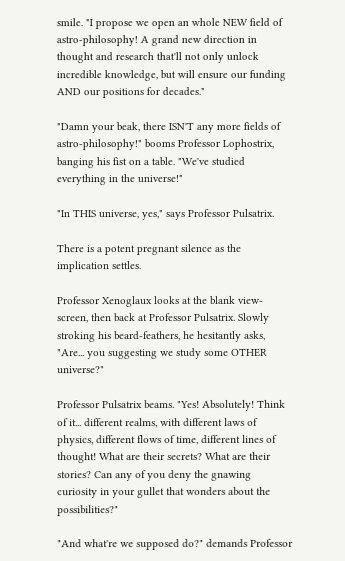smile. "I propose we open an whole NEW field of astro-philosophy! A grand new direction in thought and research that'll not only unlock incredible knowledge, but will ensure our funding AND our positions for decades."

"Damn your beak, there ISN'T any more fields of astro-philosophy!" booms Professor Lophostrix, banging his fist on a table. "We've studied everything in the universe!"

"In THIS universe, yes," says Professor Pulsatrix.

There is a potent pregnant silence as the implication settles.

Professor Xenoglaux looks at the blank view-screen, then back at Professor Pulsatrix. Slowly stroking his beard-feathers, he hesitantly asks, "Are... you suggesting we study some OTHER universe?"

Professor Pulsatrix beams. "Yes! Absolutely! Think of it... different realms, with different laws of physics, different flows of time, different lines of thought! What are their secrets? What are their stories? Can any of you deny the gnawing curiosity in your gullet that wonders about the possibilities?"

"And what're we supposed do?" demands Professor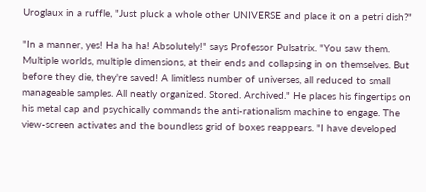Uroglaux in a ruffle, "Just pluck a whole other UNIVERSE and place it on a petri dish?"

"In a manner, yes! Ha ha ha! Absolutely!" says Professor Pulsatrix. "You saw them. Multiple worlds, multiple dimensions, at their ends and collapsing in on themselves. But before they die, they're saved! A limitless number of universes, all reduced to small manageable samples. All neatly organized. Stored. Archived." He places his fingertips on his metal cap and psychically commands the anti-rationalism machine to engage. The view-screen activates and the boundless grid of boxes reappears. "I have developed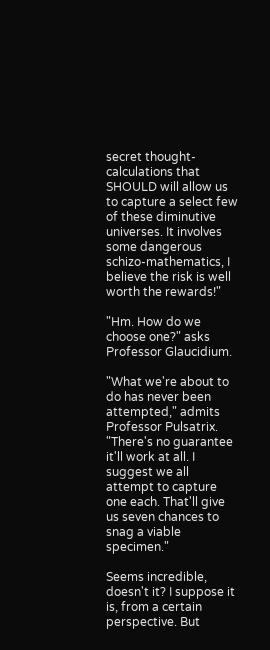secret thought-calculations that SHOULD will allow us to capture a select few of these diminutive universes. It involves some dangerous schizo-mathematics, I believe the risk is well worth the rewards!"

"Hm. How do we choose one?" asks Professor Glaucidium.

"What we're about to do has never been attempted," admits Professor Pulsatrix. "There's no guarantee it'll work at all. I suggest we all attempt to capture one each. That'll give us seven chances to snag a viable specimen."

Seems incredible, doesn't it? I suppose it is, from a certain perspective. But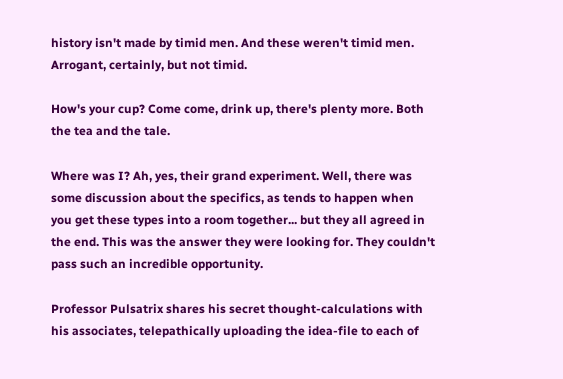history isn't made by timid men. And these weren't timid men. Arrogant, certainly, but not timid.

How's your cup? Come come, drink up, there's plenty more. Both the tea and the tale.

Where was I? Ah, yes, their grand experiment. Well, there was some discussion about the specifics, as tends to happen when you get these types into a room together... but they all agreed in the end. This was the answer they were looking for. They couldn't pass such an incredible opportunity.

Professor Pulsatrix shares his secret thought-calculations with his associates, telepathically uploading the idea-file to each of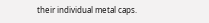their individual metal caps.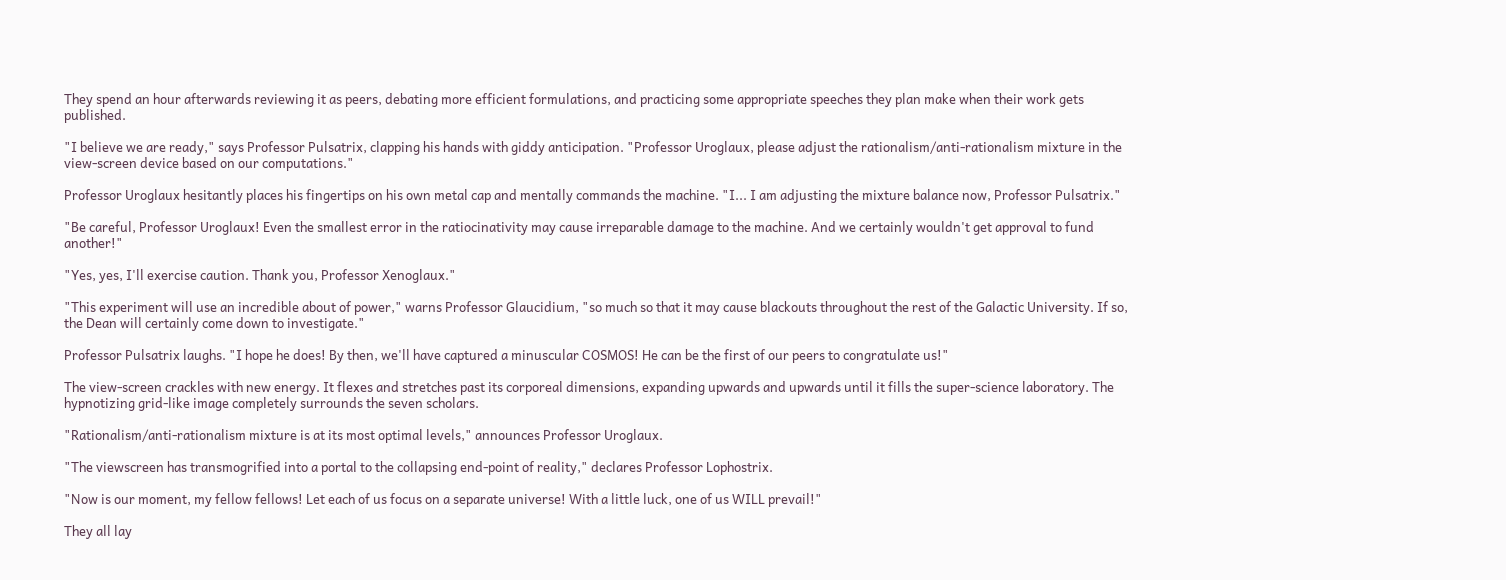They spend an hour afterwards reviewing it as peers, debating more efficient formulations, and practicing some appropriate speeches they plan make when their work gets published.

"I believe we are ready," says Professor Pulsatrix, clapping his hands with giddy anticipation. "Professor Uroglaux, please adjust the rationalism/anti-rationalism mixture in the view-screen device based on our computations."

Professor Uroglaux hesitantly places his fingertips on his own metal cap and mentally commands the machine. "I... I am adjusting the mixture balance now, Professor Pulsatrix."

"Be careful, Professor Uroglaux! Even the smallest error in the ratiocinativity may cause irreparable damage to the machine. And we certainly wouldn't get approval to fund another!"

"Yes, yes, I'll exercise caution. Thank you, Professor Xenoglaux."

"This experiment will use an incredible about of power," warns Professor Glaucidium, "so much so that it may cause blackouts throughout the rest of the Galactic University. If so, the Dean will certainly come down to investigate."

Professor Pulsatrix laughs. "I hope he does! By then, we'll have captured a minuscular COSMOS! He can be the first of our peers to congratulate us!"

The view-screen crackles with new energy. It flexes and stretches past its corporeal dimensions, expanding upwards and upwards until it fills the super-science laboratory. The hypnotizing grid-like image completely surrounds the seven scholars.

"Rationalism/anti-rationalism mixture is at its most optimal levels," announces Professor Uroglaux.

"The viewscreen has transmogrified into a portal to the collapsing end-point of reality," declares Professor Lophostrix.

"Now is our moment, my fellow fellows! Let each of us focus on a separate universe! With a little luck, one of us WILL prevail!"

They all lay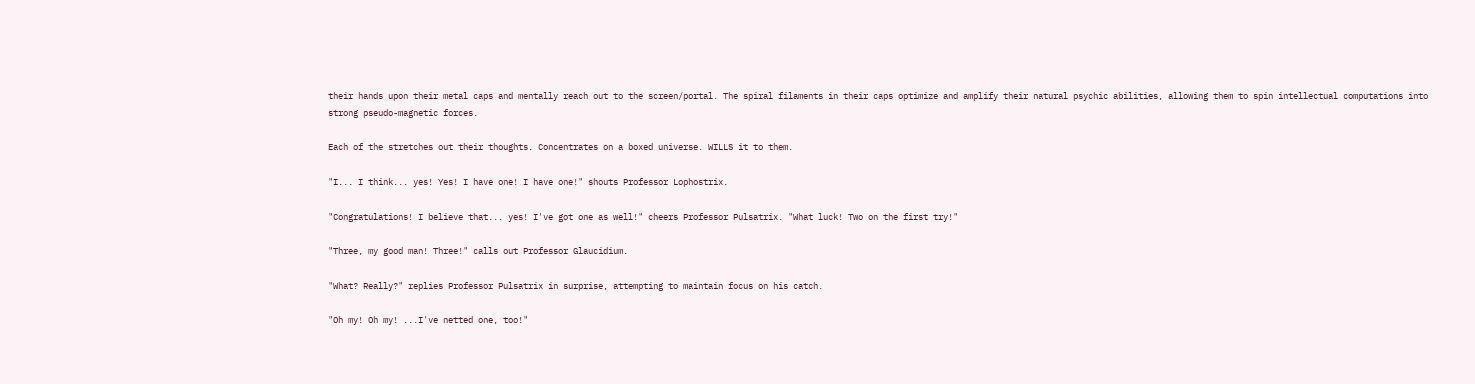their hands upon their metal caps and mentally reach out to the screen/portal. The spiral filaments in their caps optimize and amplify their natural psychic abilities, allowing them to spin intellectual computations into strong pseudo-magnetic forces.

Each of the stretches out their thoughts. Concentrates on a boxed universe. WILLS it to them.

"I... I think... yes! Yes! I have one! I have one!" shouts Professor Lophostrix.

"Congratulations! I believe that... yes! I've got one as well!" cheers Professor Pulsatrix. "What luck! Two on the first try!"

"Three, my good man! Three!" calls out Professor Glaucidium.

"What? Really?" replies Professor Pulsatrix in surprise, attempting to maintain focus on his catch.

"Oh my! Oh my! ...I've netted one, too!"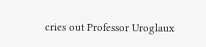cries out Professor Uroglaux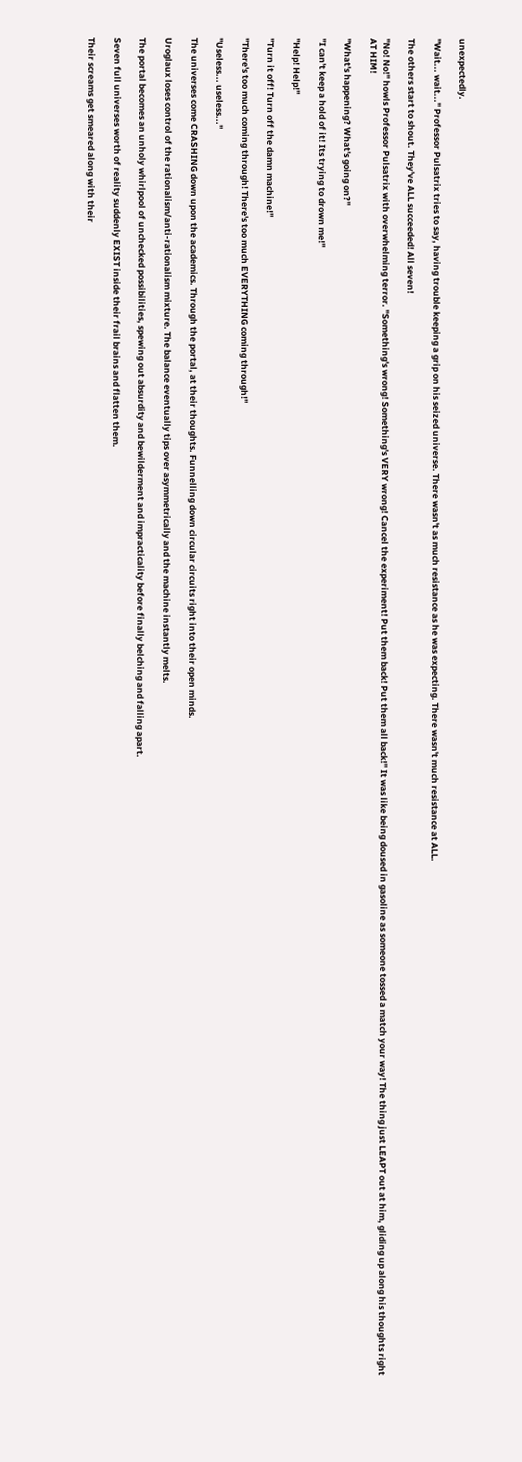unexpectedly.

"Wait... wait..." Professor Pulsatrix tries to say, having trouble keeping a grip on his seized universe. There wasn't as much resistance as he was expecting. There wasn't much resistance at ALL.

The others start to shout. They've ALL succeeded! All seven!

"No! No!" howls Professor Pulsatrix with overwhelming terror. "Something's wrong! Something's VERY wrong! Cancel the experiment! Put them back! Put them all back!" It was like being doused in gasoline as someone tossed a match your way! The thing just LEAPT out at him, gliding up along his thoughts right AT HIM!

"What's happening? What's going on?"

"I can't keep a hold of it! Its trying to drown me!"

"Help! Help!"

"Turn it off! Turn off the damn machine!"

"There's too much coming through! There's too much EVERYTHING coming through!"

"Useless... useless..."

The universes come CRASHING down upon the academics. Through the portal, at their thoughts. Funnelling down circular circuits right into their open minds.

Uroglaux loses control of the rationalism/anti-rationalism mixture. The balance eventually tips over asymmetrically and the machine instantly melts.

The portal becomes an unholy whirlpool of unchecked possibilities, spewing out absurdity and bewilderment and impracticality before finally belching and falling apart.

Seven full universes worth of reality suddenly EXIST inside their frail brains and flatten them.

Their screams get smeared along with their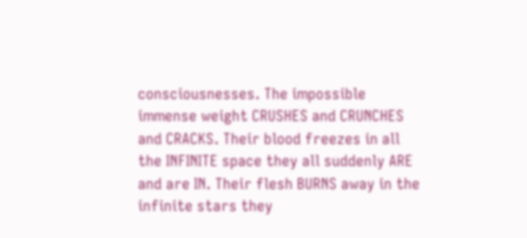consciousnesses. The impossible immense weight CRUSHES and CRUNCHES and CRACKS. Their blood freezes in all the INFINITE space they all suddenly ARE and are IN. Their flesh BURNS away in the infinite stars they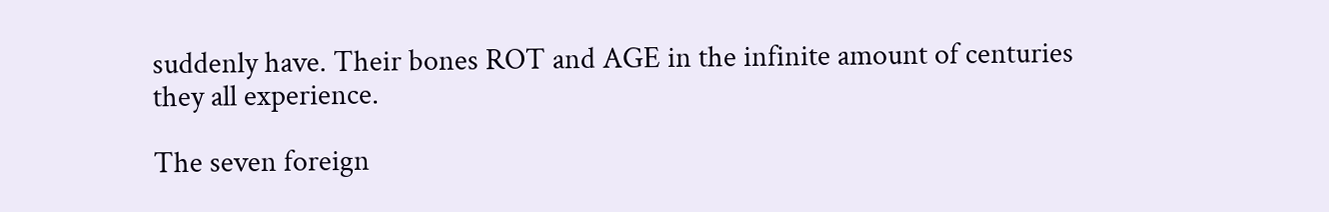suddenly have. Their bones ROT and AGE in the infinite amount of centuries they all experience.

The seven foreign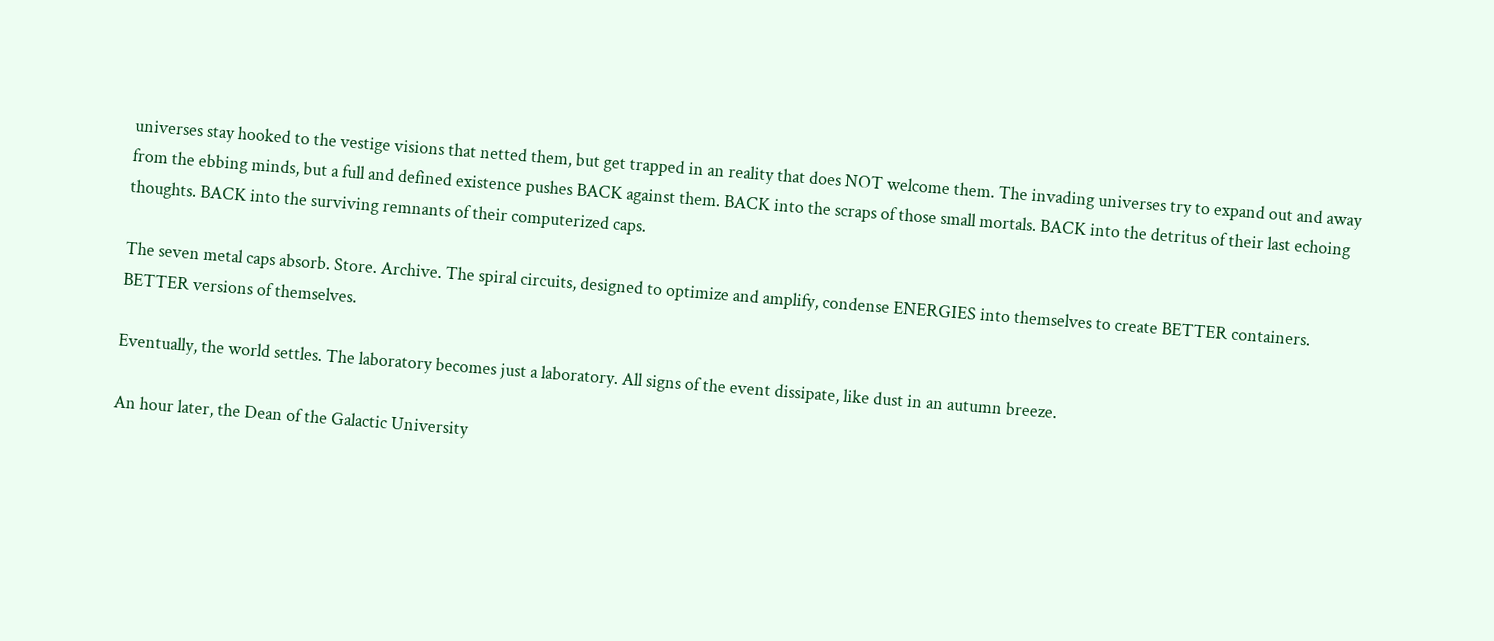universes stay hooked to the vestige visions that netted them, but get trapped in an reality that does NOT welcome them. The invading universes try to expand out and away from the ebbing minds, but a full and defined existence pushes BACK against them. BACK into the scraps of those small mortals. BACK into the detritus of their last echoing thoughts. BACK into the surviving remnants of their computerized caps.

The seven metal caps absorb. Store. Archive. The spiral circuits, designed to optimize and amplify, condense ENERGIES into themselves to create BETTER containers. BETTER versions of themselves.

Eventually, the world settles. The laboratory becomes just a laboratory. All signs of the event dissipate, like dust in an autumn breeze.

An hour later, the Dean of the Galactic University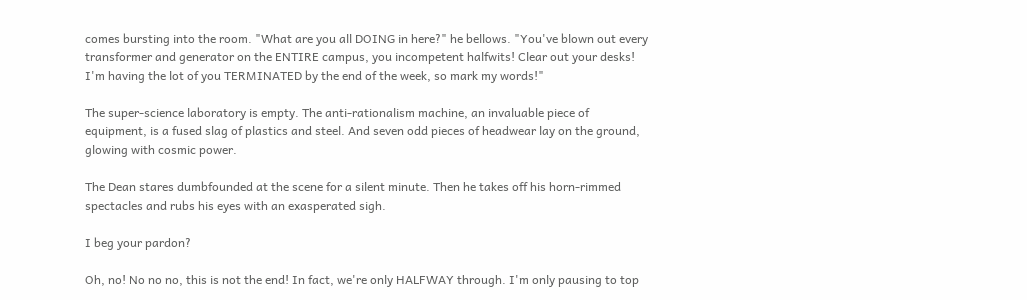comes bursting into the room. "What are you all DOING in here?" he bellows. "You've blown out every transformer and generator on the ENTIRE campus, you incompetent halfwits! Clear out your desks! I'm having the lot of you TERMINATED by the end of the week, so mark my words!"

The super-science laboratory is empty. The anti-rationalism machine, an invaluable piece of equipment, is a fused slag of plastics and steel. And seven odd pieces of headwear lay on the ground, glowing with cosmic power.

The Dean stares dumbfounded at the scene for a silent minute. Then he takes off his horn-rimmed spectacles and rubs his eyes with an exasperated sigh.

I beg your pardon?

Oh, no! No no no, this is not the end! In fact, we're only HALFWAY through. I'm only pausing to top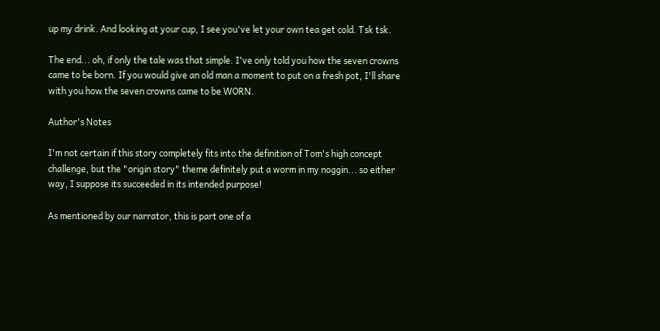up my drink. And looking at your cup, I see you've let your own tea get cold. Tsk tsk.

The end... oh, if only the tale was that simple. I've only told you how the seven crowns came to be born. If you would give an old man a moment to put on a fresh pot, I'll share with you how the seven crowns came to be WORN.

Author's Notes

I'm not certain if this story completely fits into the definition of Tom's high concept challenge, but the "origin story" theme definitely put a worm in my noggin... so either way, I suppose its succeeded in its intended purpose!

As mentioned by our narrator, this is part one of a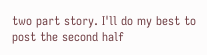two part story. I'll do my best to post the second half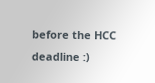before the HCC deadline :)